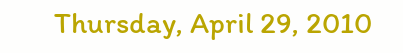Thursday, April 29, 2010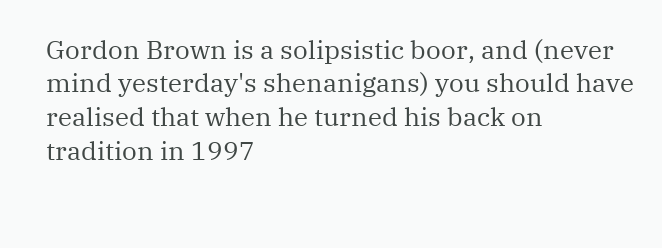Gordon Brown is a solipsistic boor, and (never mind yesterday's shenanigans) you should have realised that when he turned his back on tradition in 1997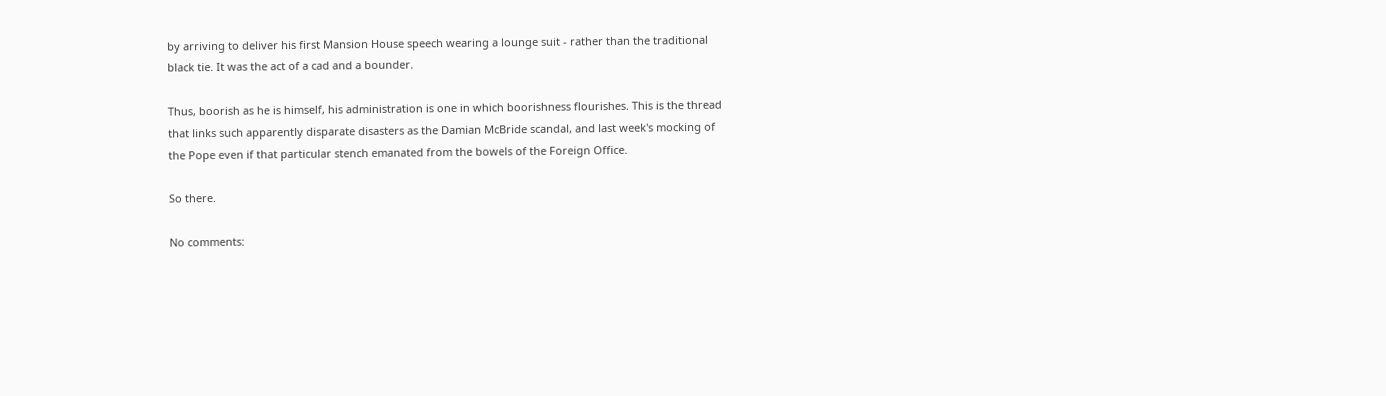by arriving to deliver his first Mansion House speech wearing a lounge suit - rather than the traditional black tie. It was the act of a cad and a bounder.

Thus, boorish as he is himself, his administration is one in which boorishness flourishes. This is the thread that links such apparently disparate disasters as the Damian McBride scandal, and last week's mocking of the Pope even if that particular stench emanated from the bowels of the Foreign Office.

So there.

No comments: